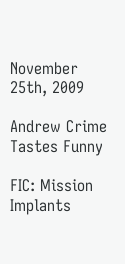November 25th, 2009

Andrew Crime Tastes Funny

FIC: Mission Implants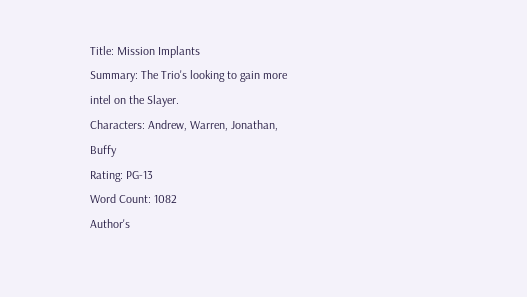Title: Mission Implants
Summary: The Trio's looking to gain more intel on the Slayer.
Characters: Andrew, Warren, Jonathan, Buffy
Rating: PG-13
Word Count: 1082
Author's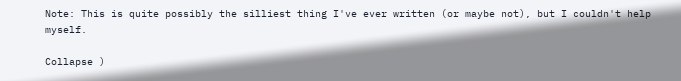Note: This is quite possibly the silliest thing I've ever written (or maybe not), but I couldn't help myself.

Collapse )